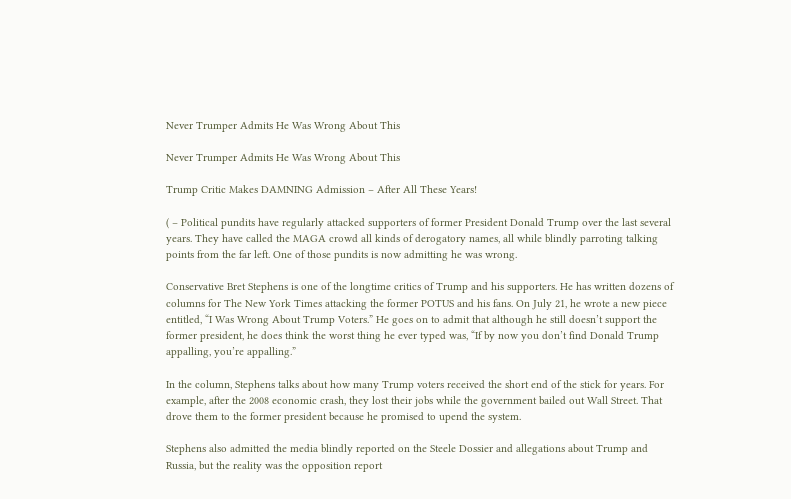Never Trumper Admits He Was Wrong About This

Never Trumper Admits He Was Wrong About This

Trump Critic Makes DAMNING Admission – After All These Years!

( – Political pundits have regularly attacked supporters of former President Donald Trump over the last several years. They have called the MAGA crowd all kinds of derogatory names, all while blindly parroting talking points from the far left. One of those pundits is now admitting he was wrong.

Conservative Bret Stephens is one of the longtime critics of Trump and his supporters. He has written dozens of columns for The New York Times attacking the former POTUS and his fans. On July 21, he wrote a new piece entitled, “I Was Wrong About Trump Voters.” He goes on to admit that although he still doesn’t support the former president, he does think the worst thing he ever typed was, “If by now you don’t find Donald Trump appalling, you’re appalling.”

In the column, Stephens talks about how many Trump voters received the short end of the stick for years. For example, after the 2008 economic crash, they lost their jobs while the government bailed out Wall Street. That drove them to the former president because he promised to upend the system.

Stephens also admitted the media blindly reported on the Steele Dossier and allegations about Trump and Russia, but the reality was the opposition report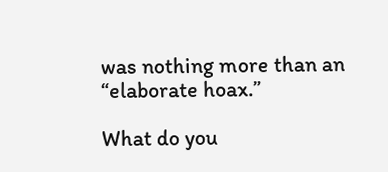was nothing more than an “elaborate hoax.”

What do you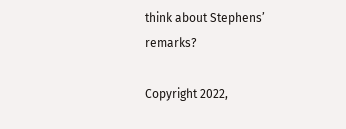think about Stephens’ remarks?

Copyright 2022,